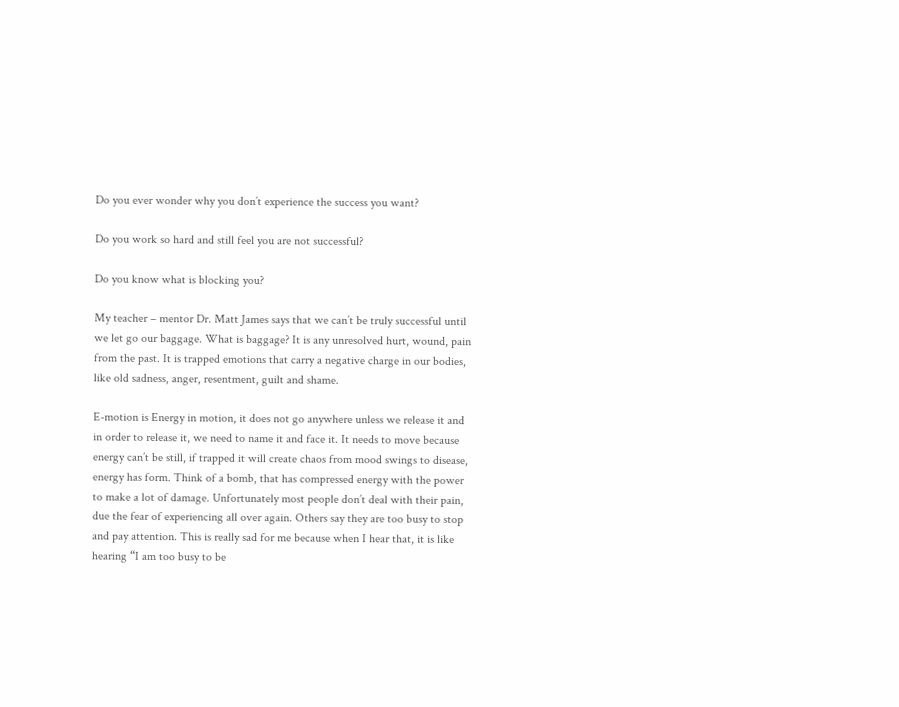Do you ever wonder why you don’t experience the success you want?

Do you work so hard and still feel you are not successful?

Do you know what is blocking you?

My teacher – mentor Dr. Matt James says that we can’t be truly successful until we let go our baggage. What is baggage? It is any unresolved hurt, wound, pain from the past. It is trapped emotions that carry a negative charge in our bodies, like old sadness, anger, resentment, guilt and shame.

E-motion is Energy in motion, it does not go anywhere unless we release it and in order to release it, we need to name it and face it. It needs to move because energy can’t be still, if trapped it will create chaos from mood swings to disease, energy has form. Think of a bomb, that has compressed energy with the power to make a lot of damage. Unfortunately most people don’t deal with their pain, due the fear of experiencing all over again. Others say they are too busy to stop and pay attention. This is really sad for me because when I hear that, it is like hearing “I am too busy to be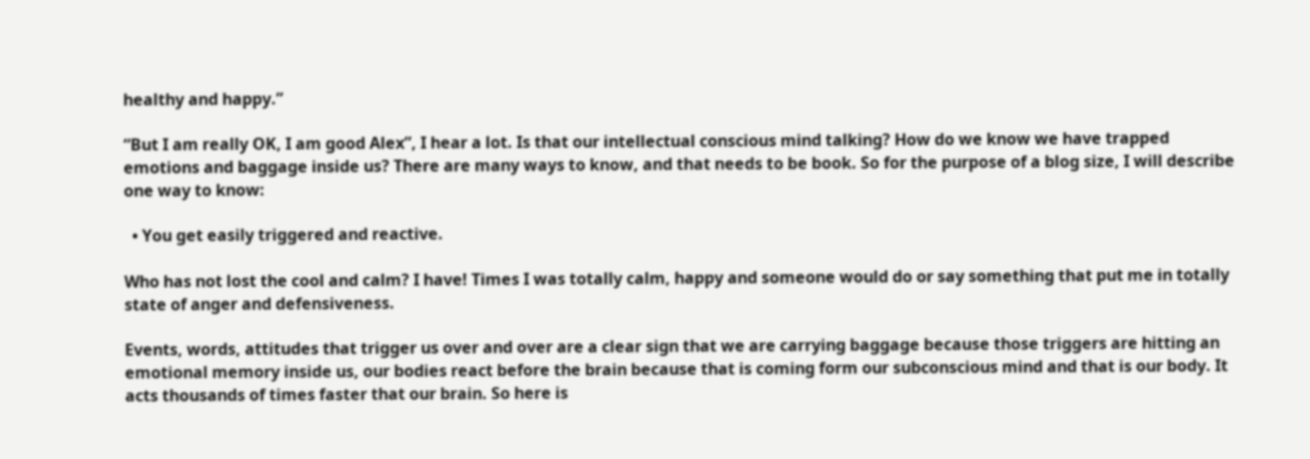healthy and happy.”

“But I am really OK, I am good Alex”, I hear a lot. Is that our intellectual conscious mind talking? How do we know we have trapped emotions and baggage inside us? There are many ways to know, and that needs to be book. So for the purpose of a blog size, I will describe one way to know:

  • You get easily triggered and reactive.

Who has not lost the cool and calm? I have! Times I was totally calm, happy and someone would do or say something that put me in totally state of anger and defensiveness.

Events, words, attitudes that trigger us over and over are a clear sign that we are carrying baggage because those triggers are hitting an emotional memory inside us, our bodies react before the brain because that is coming form our subconscious mind and that is our body. It acts thousands of times faster that our brain. So here is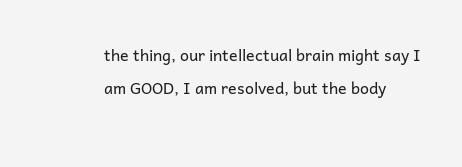the thing, our intellectual brain might say I am GOOD, I am resolved, but the body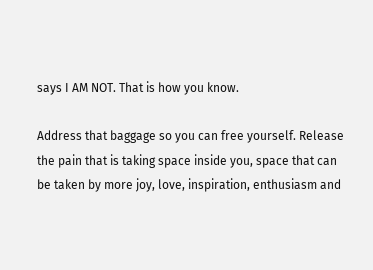says I AM NOT. That is how you know.

Address that baggage so you can free yourself. Release the pain that is taking space inside you, space that can be taken by more joy, love, inspiration, enthusiasm and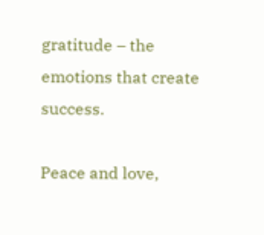gratitude – the emotions that create success.

Peace and love,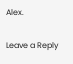Alex.

Leave a Reply